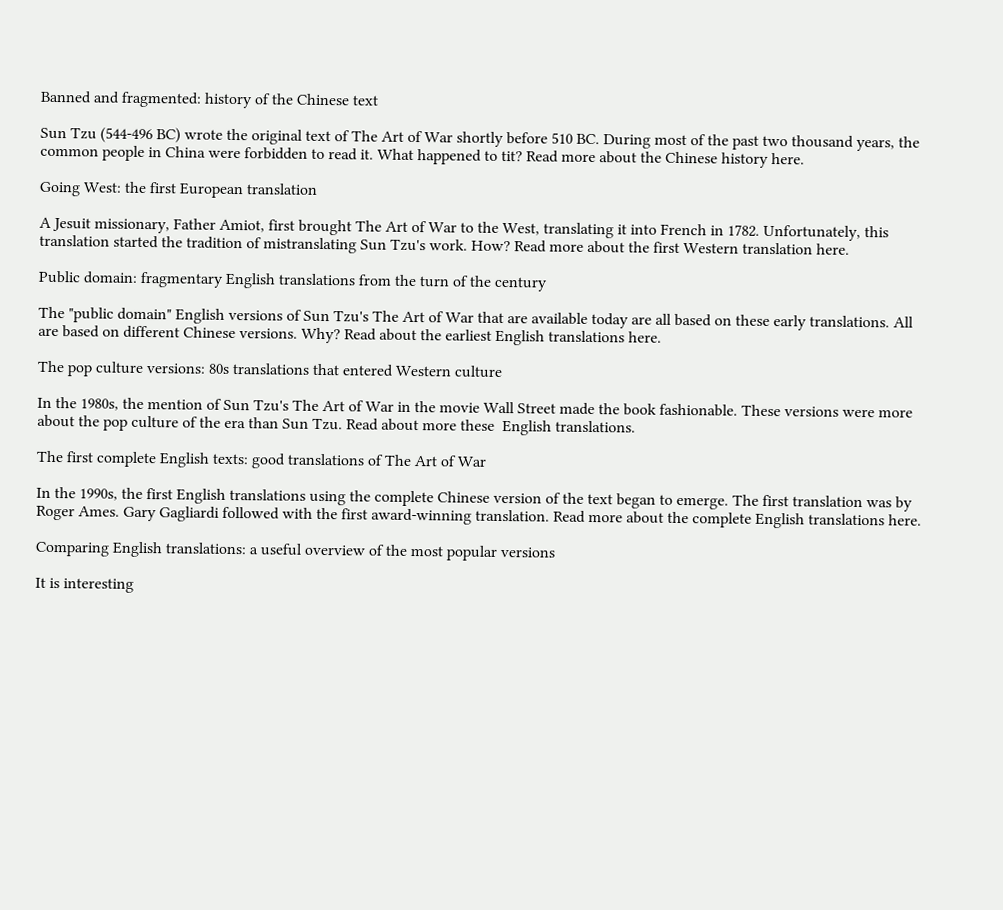Banned and fragmented: history of the Chinese text

Sun Tzu (544-496 BC) wrote the original text of The Art of War shortly before 510 BC. During most of the past two thousand years, the common people in China were forbidden to read it. What happened to tit? Read more about the Chinese history here.

Going West: the first European translation

A Jesuit missionary, Father Amiot, first brought The Art of War to the West, translating it into French in 1782. Unfortunately, this translation started the tradition of mistranslating Sun Tzu's work. How? Read more about the first Western translation here.

Public domain: fragmentary English translations from the turn of the century

The "public domain" English versions of Sun Tzu's The Art of War that are available today are all based on these early translations. All are based on different Chinese versions. Why? Read about the earliest English translations here.

The pop culture versions: 80s translations that entered Western culture

In the 1980s, the mention of Sun Tzu's The Art of War in the movie Wall Street made the book fashionable. These versions were more about the pop culture of the era than Sun Tzu. Read about more these  English translations.

The first complete English texts: good translations of The Art of War

In the 1990s, the first English translations using the complete Chinese version of the text began to emerge. The first translation was by Roger Ames. Gary Gagliardi followed with the first award-winning translation. Read more about the complete English translations here.

Comparing English translations: a useful overview of the most popular versions

It is interesting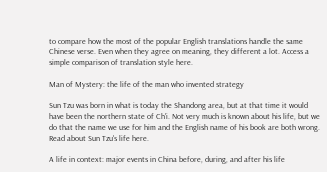to compare how the most of the popular English translations handle the same Chinese verse. Even when they agree on meaning, they different a lot. Access a simple comparison of translation style here.

Man of Mystery: the life of the man who invented strategy

Sun Tzu was born in what is today the Shandong area, but at that time it would have been the northern state of Ch'i. Not very much is known about his life, but we do that the name we use for him and the English name of his book are both wrong. Read about Sun Tzu's life here.

A life in context: major events in China before, during, and after his life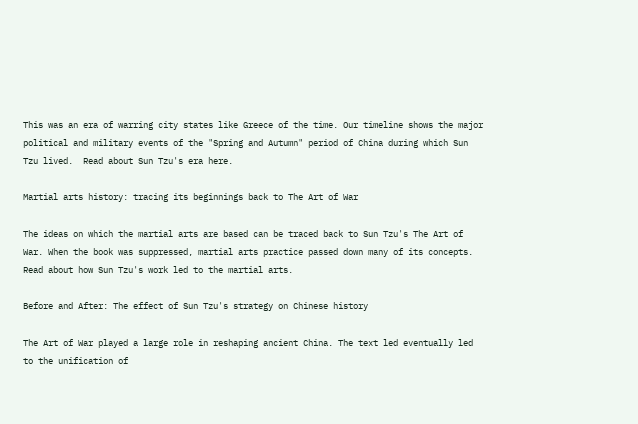This was an era of warring city states like Greece of the time. Our timeline shows the major political and military events of the "Spring and Autumn" period of China during which Sun Tzu lived.  Read about Sun Tzu's era here.

Martial arts history: tracing its beginnings back to The Art of War

The ideas on which the martial arts are based can be traced back to Sun Tzu's The Art of War. When the book was suppressed, martial arts practice passed down many of its concepts. Read about how Sun Tzu's work led to the martial arts.

Before and After: The effect of Sun Tzu's strategy on Chinese history

The Art of War played a large role in reshaping ancient China. The text led eventually led to the unification of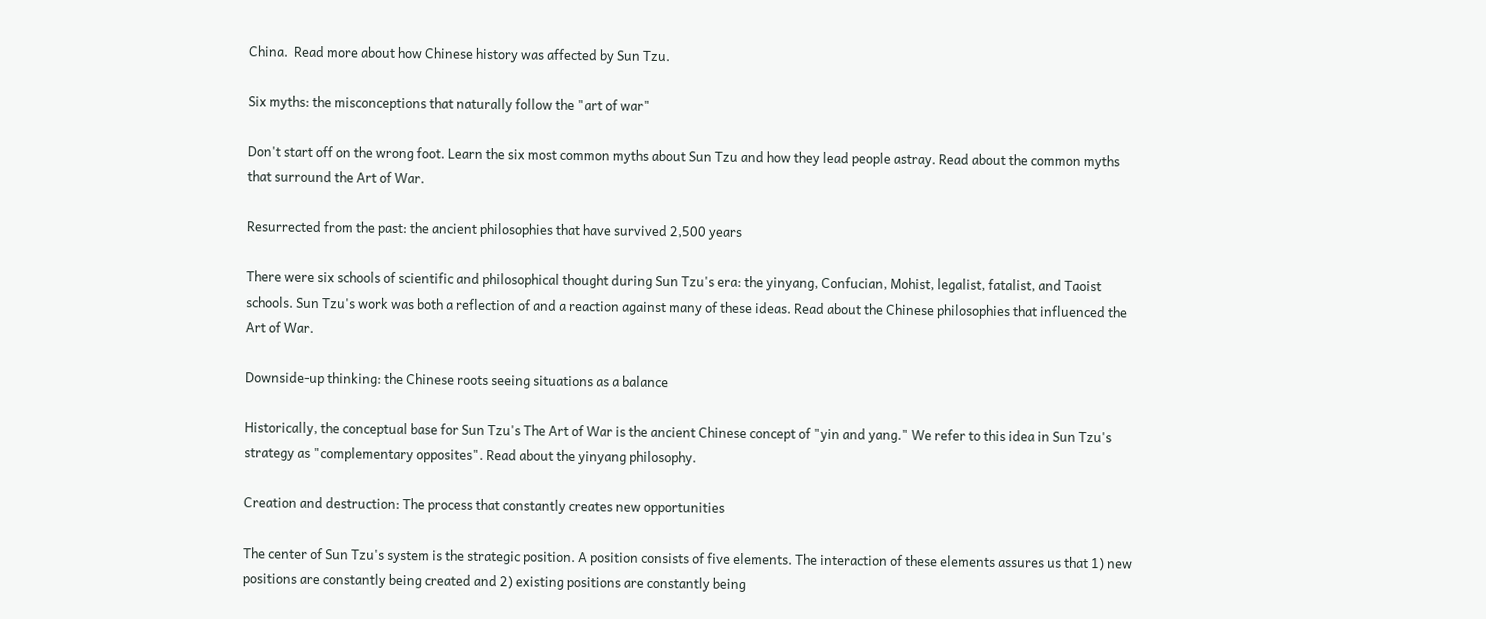China.  Read more about how Chinese history was affected by Sun Tzu.

Six myths: the misconceptions that naturally follow the "art of war"

Don't start off on the wrong foot. Learn the six most common myths about Sun Tzu and how they lead people astray. Read about the common myths that surround the Art of War.

Resurrected from the past: the ancient philosophies that have survived 2,500 years

There were six schools of scientific and philosophical thought during Sun Tzu's era: the yinyang, Confucian, Mohist, legalist, fatalist, and Taoist schools. Sun Tzu's work was both a reflection of and a reaction against many of these ideas. Read about the Chinese philosophies that influenced the Art of War.

Downside-up thinking: the Chinese roots seeing situations as a balance

Historically, the conceptual base for Sun Tzu's The Art of War is the ancient Chinese concept of "yin and yang." We refer to this idea in Sun Tzu's strategy as "complementary opposites". Read about the yinyang philosophy.

Creation and destruction: The process that constantly creates new opportunities

The center of Sun Tzu's system is the strategic position. A position consists of five elements. The interaction of these elements assures us that 1) new positions are constantly being created and 2) existing positions are constantly being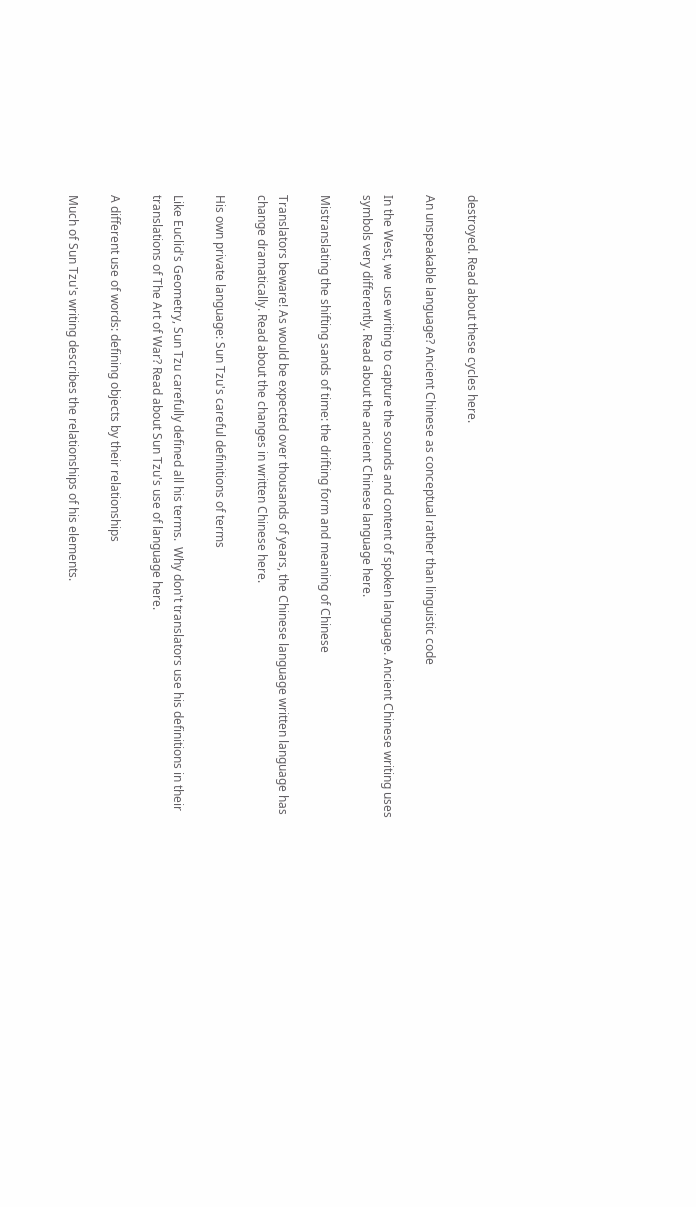destroyed. Read about these cycles here.

An unspeakable language? Ancient Chinese as conceptual rather than linguistic code

In the West, we  use writing to capture the sounds and content of spoken language. Ancient Chinese writing uses symbols very differently. Read about the ancient Chinese language here.

Mistranslating the shifting sands of time: the drifting form and meaning of Chinese

Translators beware! As would be expected over thousands of years, the Chinese language written language has change dramatically. Read about the changes in written Chinese here.

His own private language: Sun Tzu's careful definitions of terms

Like Euclid's Geometry, Sun Tzu carefully defined all his terms.  Why don't translators use his definitions in their translations of The Art of War? Read about Sun Tzu's use of language here.

A different use of words: defining objects by their relationships

Much of Sun Tzu's writing describes the relationships of his elements.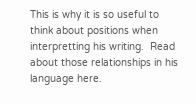This is why it is so useful to think about positions when interpretting his writing.  Read about those relationships in his language here.